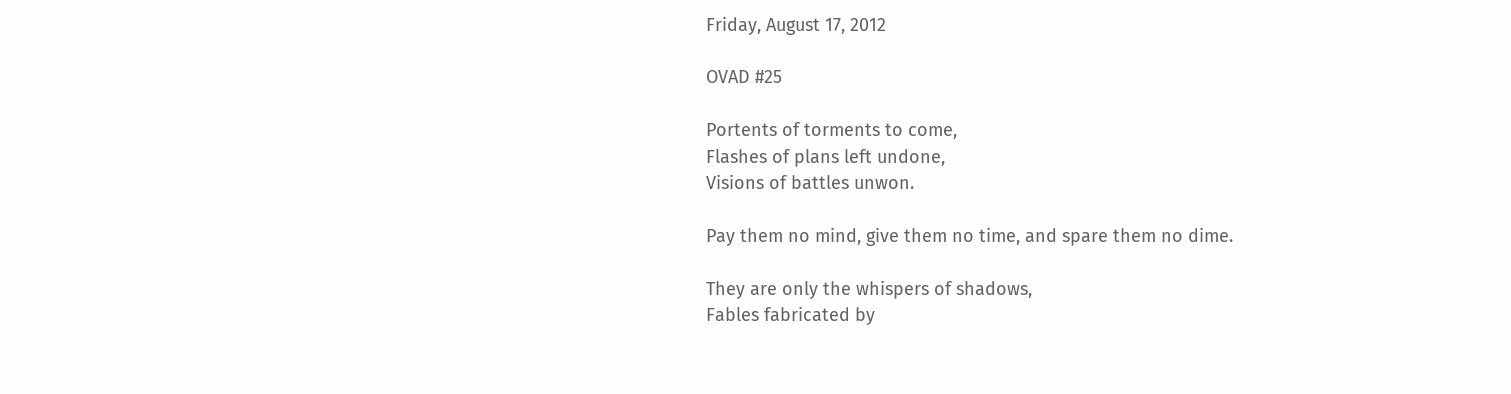Friday, August 17, 2012

OVAD #25

Portents of torments to come,
Flashes of plans left undone,
Visions of battles unwon.

Pay them no mind, give them no time, and spare them no dime.

They are only the whispers of shadows,
Fables fabricated by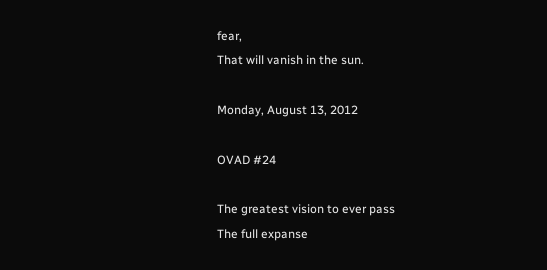fear,
That will vanish in the sun.

Monday, August 13, 2012

OVAD #24

The greatest vision to ever pass
The full expanse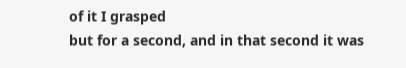of it I grasped
but for a second, and in that second it was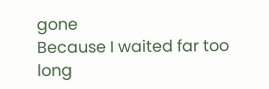gone
Because I waited far too long